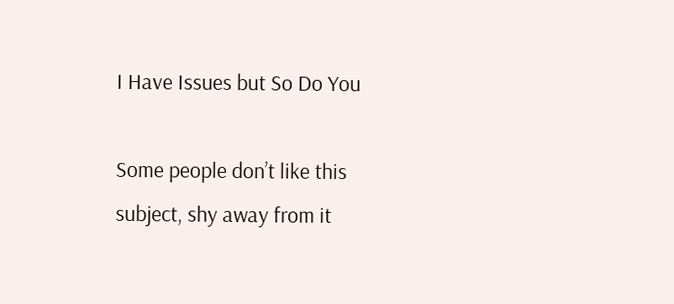I Have Issues but So Do You

Some people don’t like this subject, shy away from it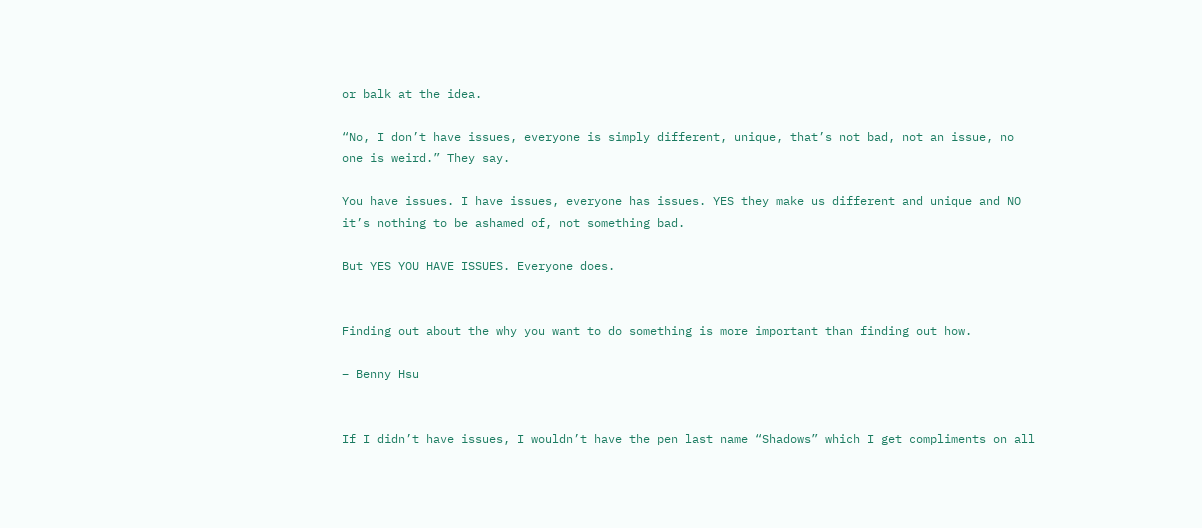or balk at the idea.

“No, I don’t have issues, everyone is simply different, unique, that’s not bad, not an issue, no one is weird.” They say.

You have issues. I have issues, everyone has issues. YES they make us different and unique and NO it’s nothing to be ashamed of, not something bad.

But YES YOU HAVE ISSUES. Everyone does.


Finding out about the why you want to do something is more important than finding out how.

– Benny Hsu


If I didn’t have issues, I wouldn’t have the pen last name “Shadows” which I get compliments on all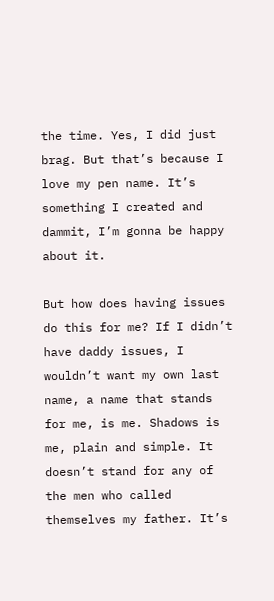the time. Yes, I did just brag. But that’s because I love my pen name. It’s something I created and dammit, I’m gonna be happy about it.

But how does having issues do this for me? If I didn’t have daddy issues, I wouldn’t want my own last name, a name that stands for me, is me. Shadows is me, plain and simple. It doesn’t stand for any of the men who called themselves my father. It’s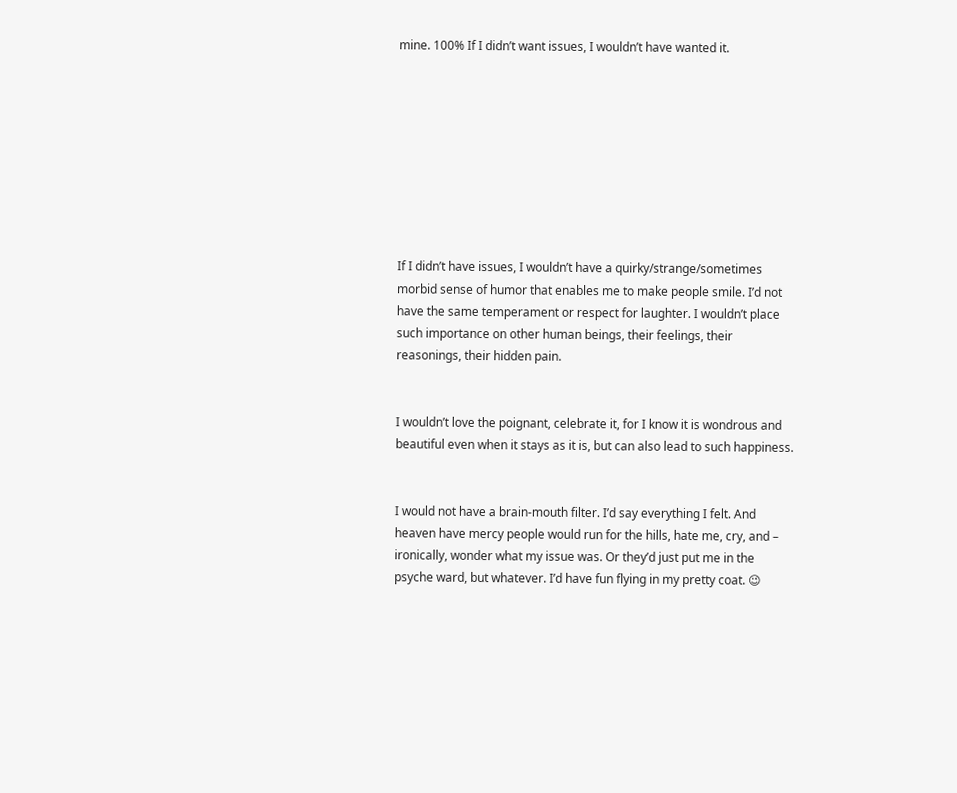mine. 100% If I didn’t want issues, I wouldn’t have wanted it.









If I didn’t have issues, I wouldn’t have a quirky/strange/sometimes morbid sense of humor that enables me to make people smile. I’d not have the same temperament or respect for laughter. I wouldn’t place such importance on other human beings, their feelings, their reasonings, their hidden pain.


I wouldn’t love the poignant, celebrate it, for I know it is wondrous and beautiful even when it stays as it is, but can also lead to such happiness.


I would not have a brain-mouth filter. I’d say everything I felt. And heaven have mercy people would run for the hills, hate me, cry, and – ironically, wonder what my issue was. Or they’d just put me in the psyche ward, but whatever. I’d have fun flying in my pretty coat. 😉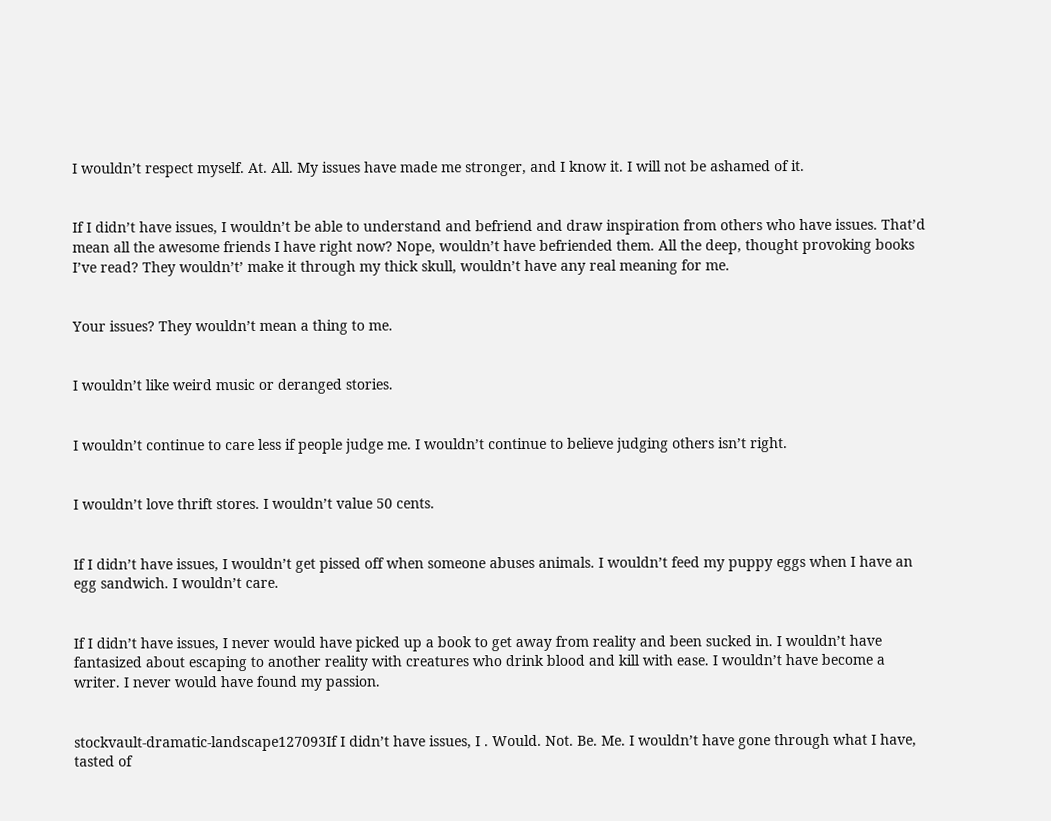I wouldn’t respect myself. At. All. My issues have made me stronger, and I know it. I will not be ashamed of it.


If I didn’t have issues, I wouldn’t be able to understand and befriend and draw inspiration from others who have issues. That’d mean all the awesome friends I have right now? Nope, wouldn’t have befriended them. All the deep, thought provoking books I’ve read? They wouldn’t’ make it through my thick skull, wouldn’t have any real meaning for me.


Your issues? They wouldn’t mean a thing to me.


I wouldn’t like weird music or deranged stories.


I wouldn’t continue to care less if people judge me. I wouldn’t continue to believe judging others isn’t right.


I wouldn’t love thrift stores. I wouldn’t value 50 cents.


If I didn’t have issues, I wouldn’t get pissed off when someone abuses animals. I wouldn’t feed my puppy eggs when I have an egg sandwich. I wouldn’t care.


If I didn’t have issues, I never would have picked up a book to get away from reality and been sucked in. I wouldn’t have fantasized about escaping to another reality with creatures who drink blood and kill with ease. I wouldn’t have become a writer. I never would have found my passion.


stockvault-dramatic-landscape127093If I didn’t have issues, I . Would. Not. Be. Me. I wouldn’t have gone through what I have, tasted of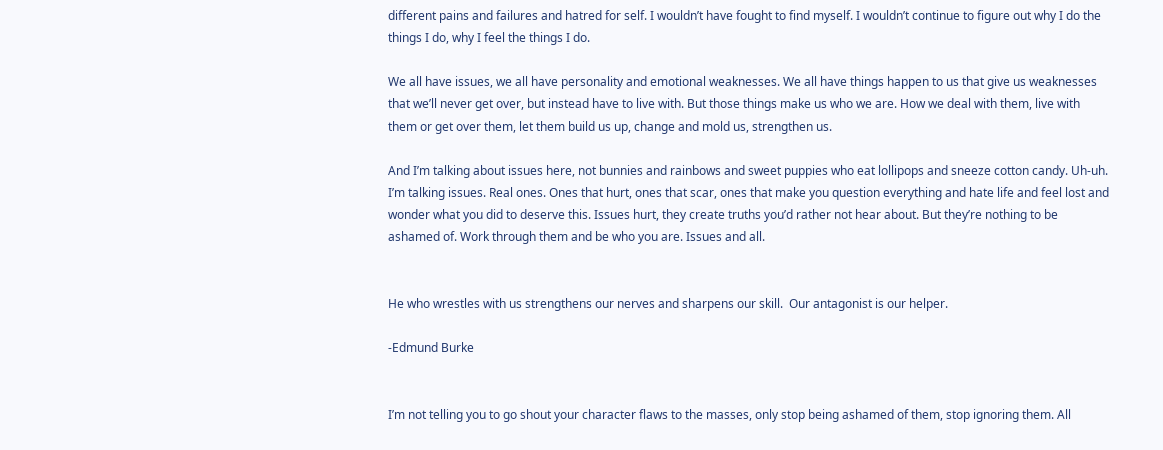different pains and failures and hatred for self. I wouldn’t have fought to find myself. I wouldn’t continue to figure out why I do the things I do, why I feel the things I do.

We all have issues, we all have personality and emotional weaknesses. We all have things happen to us that give us weaknesses that we’ll never get over, but instead have to live with. But those things make us who we are. How we deal with them, live with them or get over them, let them build us up, change and mold us, strengthen us.

And I’m talking about issues here, not bunnies and rainbows and sweet puppies who eat lollipops and sneeze cotton candy. Uh-uh. I’m talking issues. Real ones. Ones that hurt, ones that scar, ones that make you question everything and hate life and feel lost and wonder what you did to deserve this. Issues hurt, they create truths you’d rather not hear about. But they’re nothing to be ashamed of. Work through them and be who you are. Issues and all.


He who wrestles with us strengthens our nerves and sharpens our skill.  Our antagonist is our helper.

-Edmund Burke


I’m not telling you to go shout your character flaws to the masses, only stop being ashamed of them, stop ignoring them. All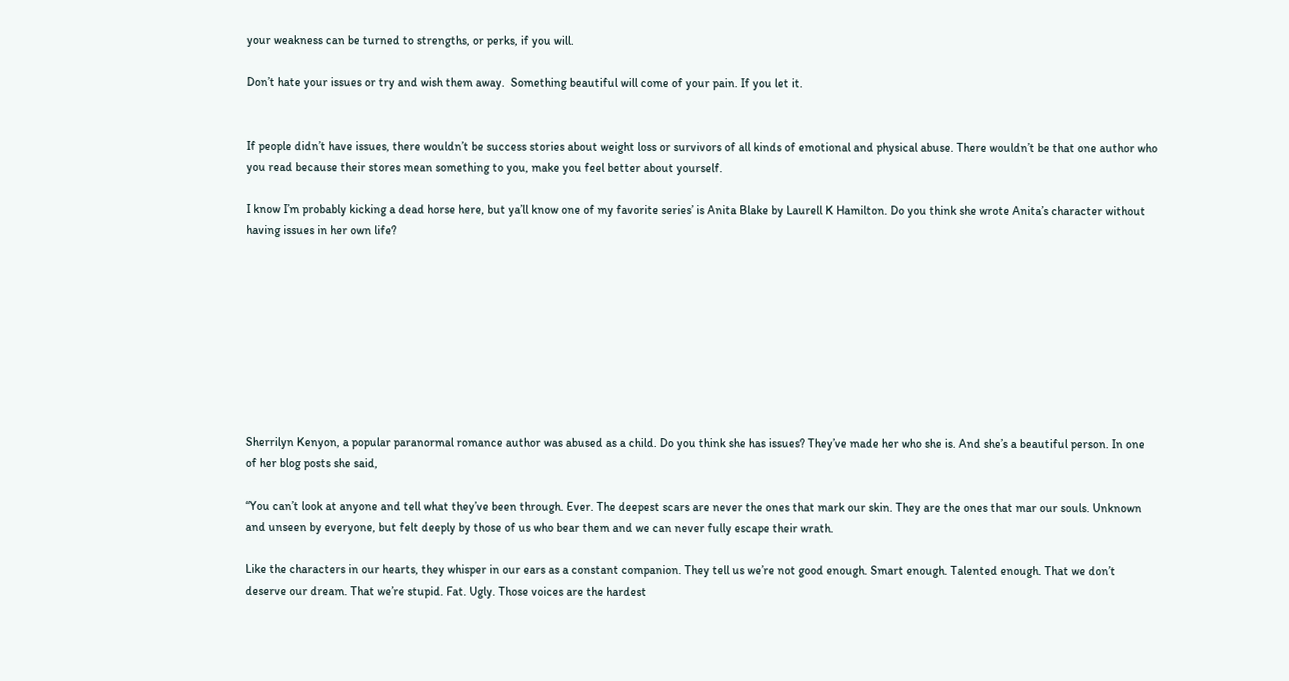your weakness can be turned to strengths, or perks, if you will.

Don’t hate your issues or try and wish them away.  Something beautiful will come of your pain. If you let it.


If people didn’t have issues, there wouldn’t be success stories about weight loss or survivors of all kinds of emotional and physical abuse. There wouldn’t be that one author who you read because their stores mean something to you, make you feel better about yourself.

I know I’m probably kicking a dead horse here, but ya’ll know one of my favorite series’ is Anita Blake by Laurell K Hamilton. Do you think she wrote Anita’s character without having issues in her own life?









Sherrilyn Kenyon, a popular paranormal romance author was abused as a child. Do you think she has issues? They’ve made her who she is. And she’s a beautiful person. In one of her blog posts she said,

“You can’t look at anyone and tell what they’ve been through. Ever. The deepest scars are never the ones that mark our skin. They are the ones that mar our souls. Unknown and unseen by everyone, but felt deeply by those of us who bear them and we can never fully escape their wrath.

Like the characters in our hearts, they whisper in our ears as a constant companion. They tell us we’re not good enough. Smart enough. Talented enough. That we don’t deserve our dream. That we’re stupid. Fat. Ugly. Those voices are the hardest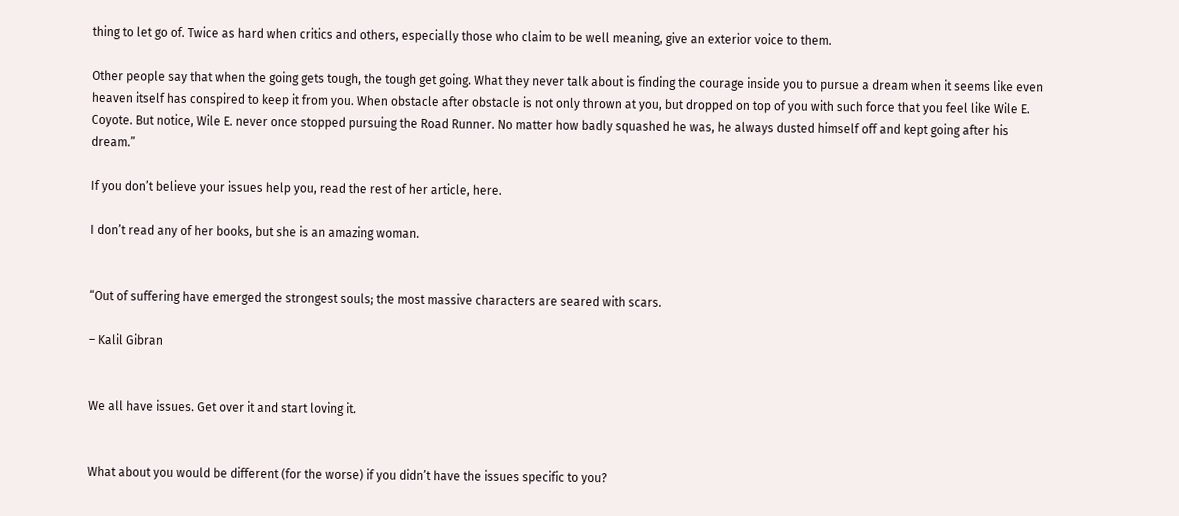thing to let go of. Twice as hard when critics and others, especially those who claim to be well meaning, give an exterior voice to them.

Other people say that when the going gets tough, the tough get going. What they never talk about is finding the courage inside you to pursue a dream when it seems like even heaven itself has conspired to keep it from you. When obstacle after obstacle is not only thrown at you, but dropped on top of you with such force that you feel like Wile E. Coyote. But notice, Wile E. never once stopped pursuing the Road Runner. No matter how badly squashed he was, he always dusted himself off and kept going after his dream.”

If you don’t believe your issues help you, read the rest of her article, here.

I don’t read any of her books, but she is an amazing woman.


“Out of suffering have emerged the strongest souls; the most massive characters are seared with scars.

– Kalil Gibran


We all have issues. Get over it and start loving it.


What about you would be different (for the worse) if you didn’t have the issues specific to you?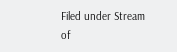Filed under Stream of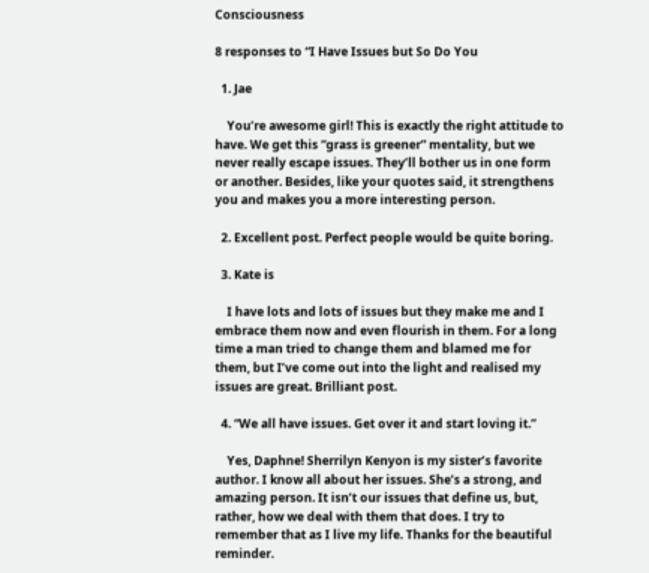Consciousness

8 responses to “I Have Issues but So Do You

  1. Jae

    You’re awesome girl! This is exactly the right attitude to have. We get this “grass is greener” mentality, but we never really escape issues. They’ll bother us in one form or another. Besides, like your quotes said, it strengthens you and makes you a more interesting person.

  2. Excellent post. Perfect people would be quite boring.

  3. Kate is

    I have lots and lots of issues but they make me and I embrace them now and even flourish in them. For a long time a man tried to change them and blamed me for them, but I’ve come out into the light and realised my issues are great. Brilliant post.

  4. “We all have issues. Get over it and start loving it.”

    Yes, Daphne! Sherrilyn Kenyon is my sister’s favorite author. I know all about her issues. She’s a strong, and amazing person. It isn’t our issues that define us, but, rather, how we deal with them that does. I try to remember that as I live my life. Thanks for the beautiful reminder.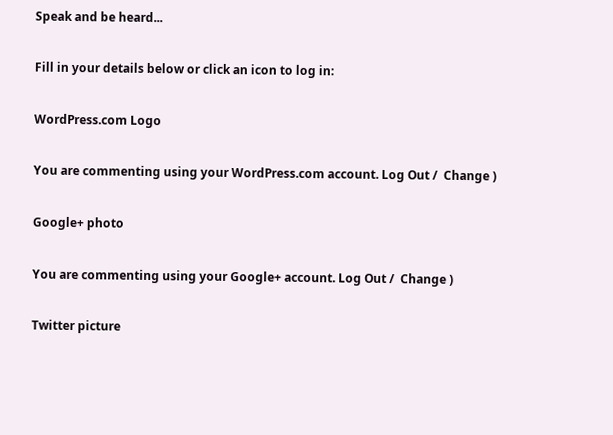Speak and be heard...

Fill in your details below or click an icon to log in:

WordPress.com Logo

You are commenting using your WordPress.com account. Log Out /  Change )

Google+ photo

You are commenting using your Google+ account. Log Out /  Change )

Twitter picture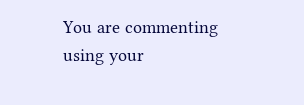You are commenting using your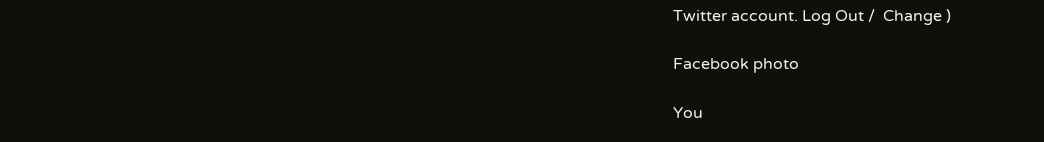Twitter account. Log Out /  Change )

Facebook photo

You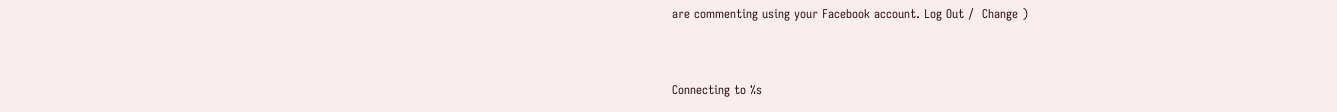are commenting using your Facebook account. Log Out /  Change )


Connecting to %s